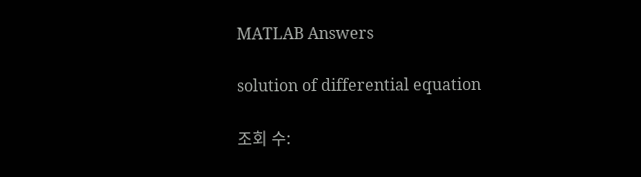MATLAB Answers

solution of differential equation

조회 수: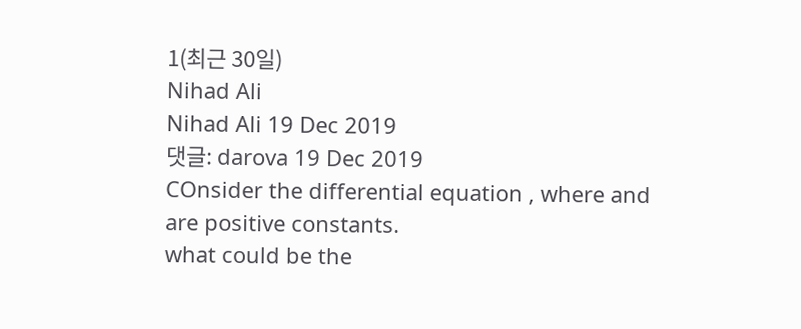1(최근 30일)
Nihad Ali
Nihad Ali 19 Dec 2019
댓글: darova 19 Dec 2019
COnsider the differential equation , where and are positive constants.
what could be the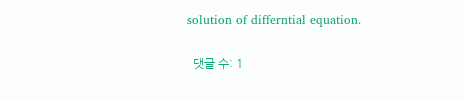solution of differntial equation.

  댓글 수: 1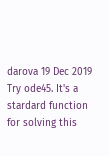darova 19 Dec 2019
Try ode45. It's a stardard function for solving this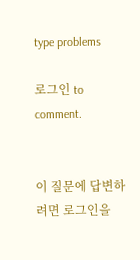type problems

로그인 to comment.


이 질문에 답변하려면 로그인을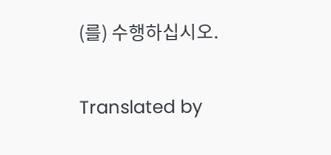(를) 수행하십시오.

Translated by